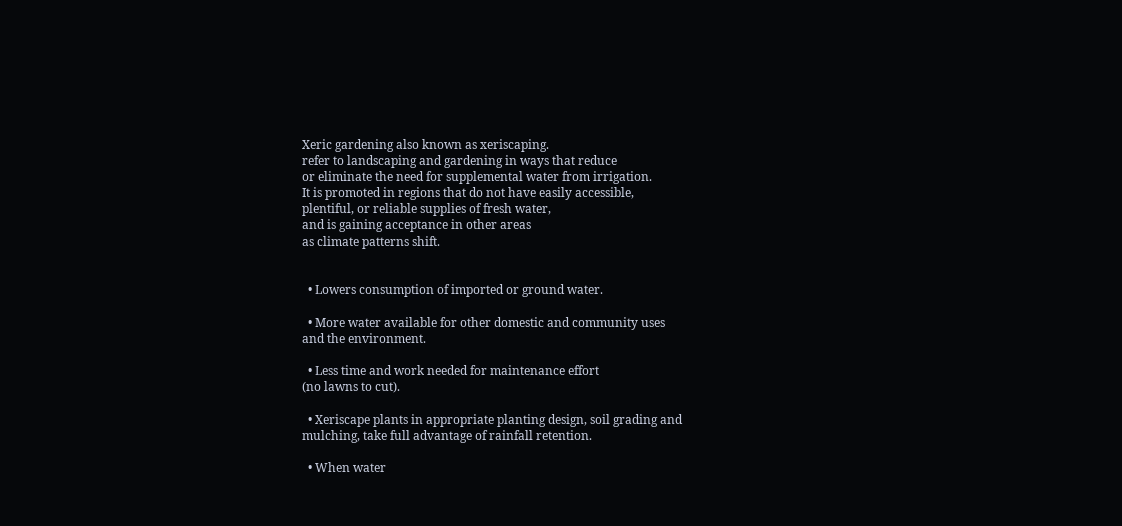Xeric gardening also known as xeriscaping.
refer to landscaping and gardening in ways that reduce
or eliminate the need for supplemental water from irrigation.
It is promoted in regions that do not have easily accessible,
plentiful, or reliable supplies of fresh water,
and is gaining acceptance in other areas
as climate patterns shift.


  • Lowers consumption of imported or ground water.

  • More water available for other domestic and community uses
and the environment.

  • Less time and work needed for maintenance effort
(no lawns to cut).

  • Xeriscape plants in appropriate planting design, soil grading and
mulching, take full advantage of rainfall retention.

  • When water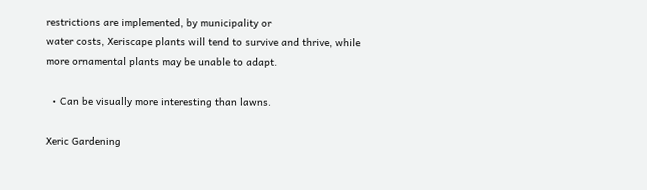restrictions are implemented, by municipality or
water costs, Xeriscape plants will tend to survive and thrive, while
more ornamental plants may be unable to adapt.

  • Can be visually more interesting than lawns.

Xeric Gardening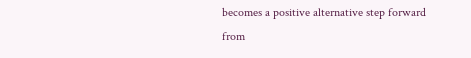becomes a positive alternative step forward
from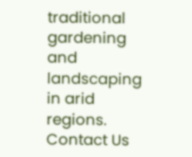traditional gardening and landscaping in arid regions.
Contact Us